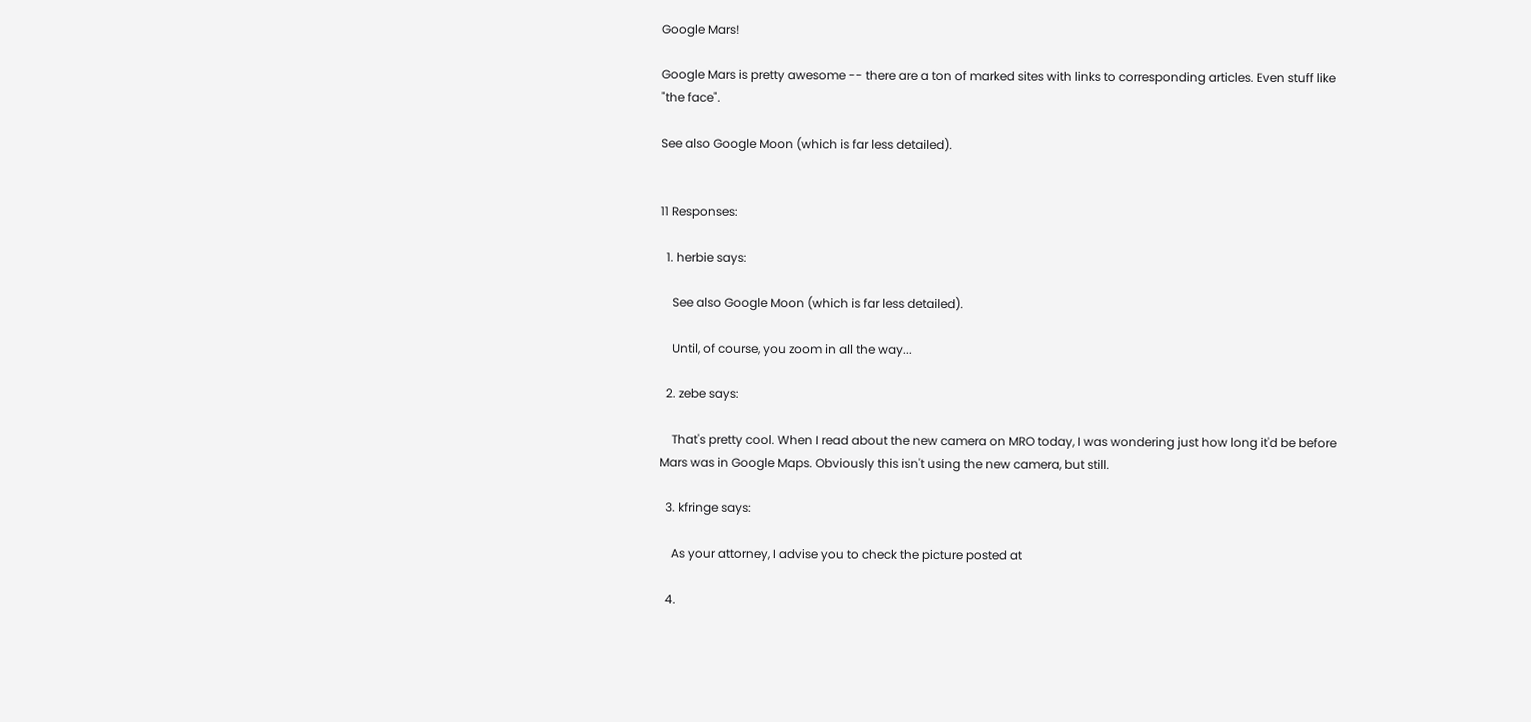Google Mars!

Google Mars is pretty awesome -- there are a ton of marked sites with links to corresponding articles. Even stuff like "the face".

See also Google Moon (which is far less detailed).


11 Responses:

  1. herbie says:

    See also Google Moon (which is far less detailed).

    Until, of course, you zoom in all the way...

  2. zebe says:

    That's pretty cool. When I read about the new camera on MRO today, I was wondering just how long it'd be before Mars was in Google Maps. Obviously this isn't using the new camera, but still.

  3. kfringe says:

    As your attorney, I advise you to check the picture posted at

  4.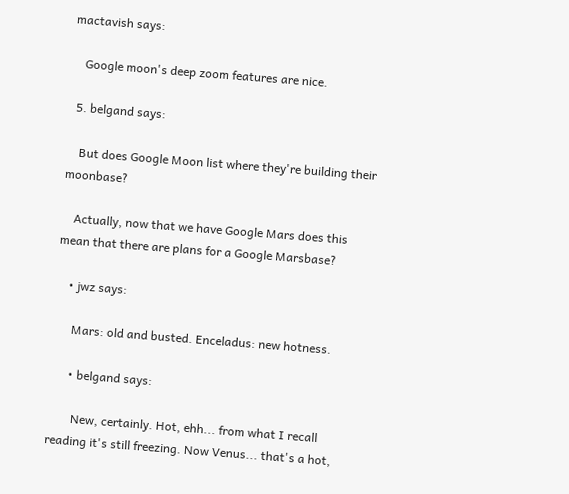mactavish says:

    Google moon's deep zoom features are nice.

  5. belgand says:

    But does Google Moon list where they're building their moonbase?

    Actually, now that we have Google Mars does this mean that there are plans for a Google Marsbase?

    • jwz says:

      Mars: old and busted. Enceladus: new hotness.

      • belgand says:

        New, certainly. Hot, ehh... from what I recall reading it's still freezing. Now Venus... that's a hot,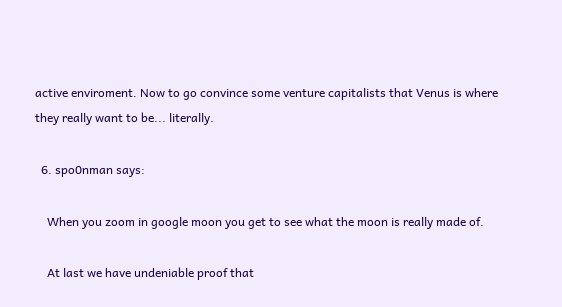active enviroment. Now to go convince some venture capitalists that Venus is where they really want to be... literally.

  6. spo0nman says:

    When you zoom in google moon you get to see what the moon is really made of.

    At last we have undeniable proof that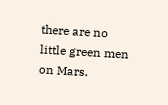there are no little green men on Mars.